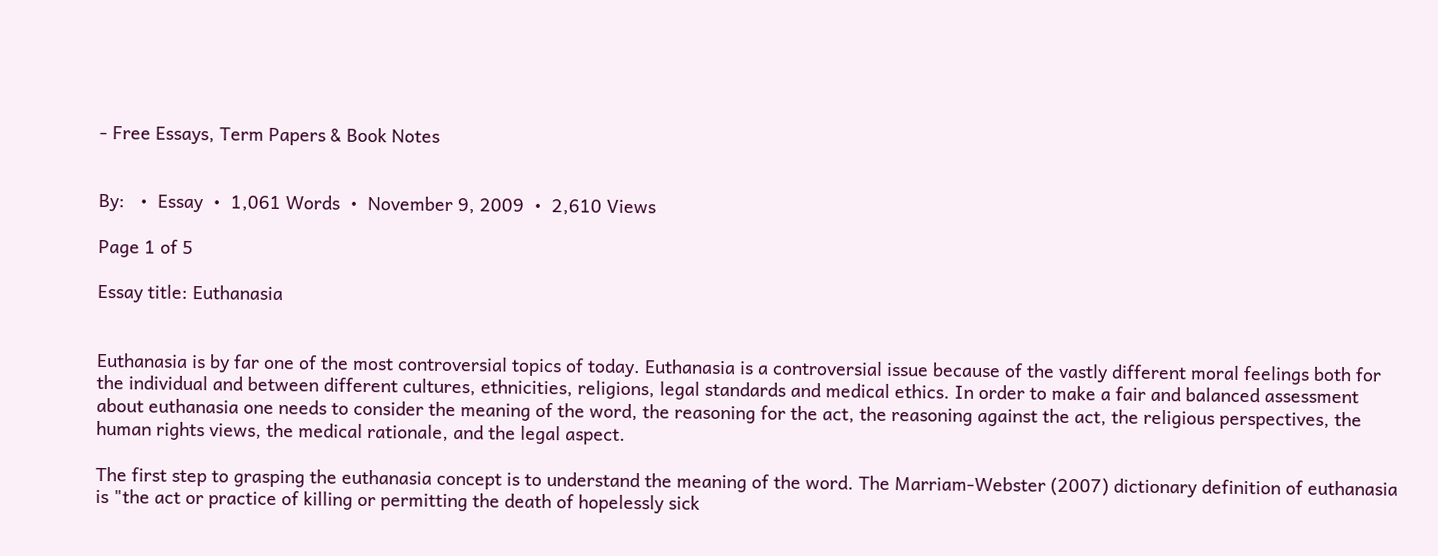- Free Essays, Term Papers & Book Notes


By:   •  Essay  •  1,061 Words  •  November 9, 2009  •  2,610 Views

Page 1 of 5

Essay title: Euthanasia


Euthanasia is by far one of the most controversial topics of today. Euthanasia is a controversial issue because of the vastly different moral feelings both for the individual and between different cultures, ethnicities, religions, legal standards and medical ethics. In order to make a fair and balanced assessment about euthanasia one needs to consider the meaning of the word, the reasoning for the act, the reasoning against the act, the religious perspectives, the human rights views, the medical rationale, and the legal aspect.

The first step to grasping the euthanasia concept is to understand the meaning of the word. The Marriam-Webster (2007) dictionary definition of euthanasia is "the act or practice of killing or permitting the death of hopelessly sick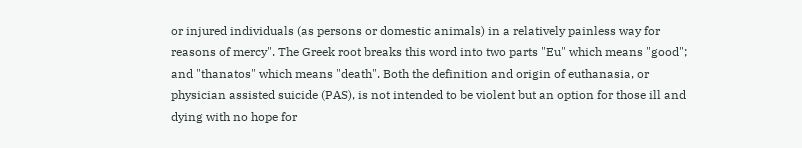or injured individuals (as persons or domestic animals) in a relatively painless way for reasons of mercy". The Greek root breaks this word into two parts "Eu" which means "good"; and "thanatos" which means "death". Both the definition and origin of euthanasia, or physician assisted suicide (PAS), is not intended to be violent but an option for those ill and dying with no hope for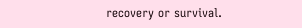recovery or survival.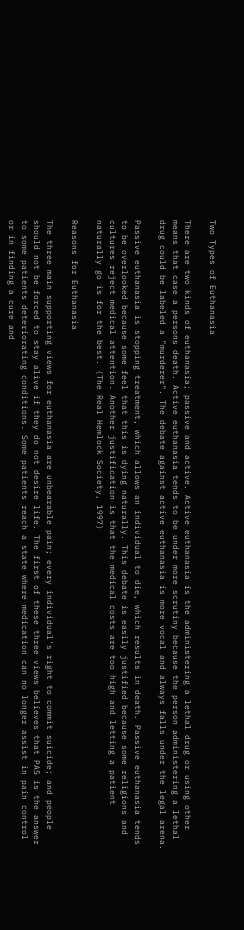Two Types of Euthanasia

There are two kinds of euthanasia; passive and active. Active euthanasia is the administering a lethal drug or using other means that case a persons death. Active euthanasia tends to be under more scrutiny because the person administering a lethal drug could be labeled a "murderer". The debate against active euthanasia is more vocal and always falls under the legal arena.

Passive euthanasia is stopping treatment, which allows an individual to die, which results in death. Passive euthanasia tends to be overlooked because some feel that this is dying naturally. This debate is easily justified because some religions and cultures reject medical attention. Another justification is that the medical costs are too high and letting a patient naturally go is for the best. (The Real Hemlock Society, 1997)

Reasons for Euthanasia

The three main supporting views for euthanasia are unbearable pain; every individual's right to commit suicide; and people should not be forced to stay alive if they do not desire life. The first of these three views believes that PAS is the answer to some patients deteriorating conditions. Some patients reach a state where medication can no longer assist in pain control or in finding a cure and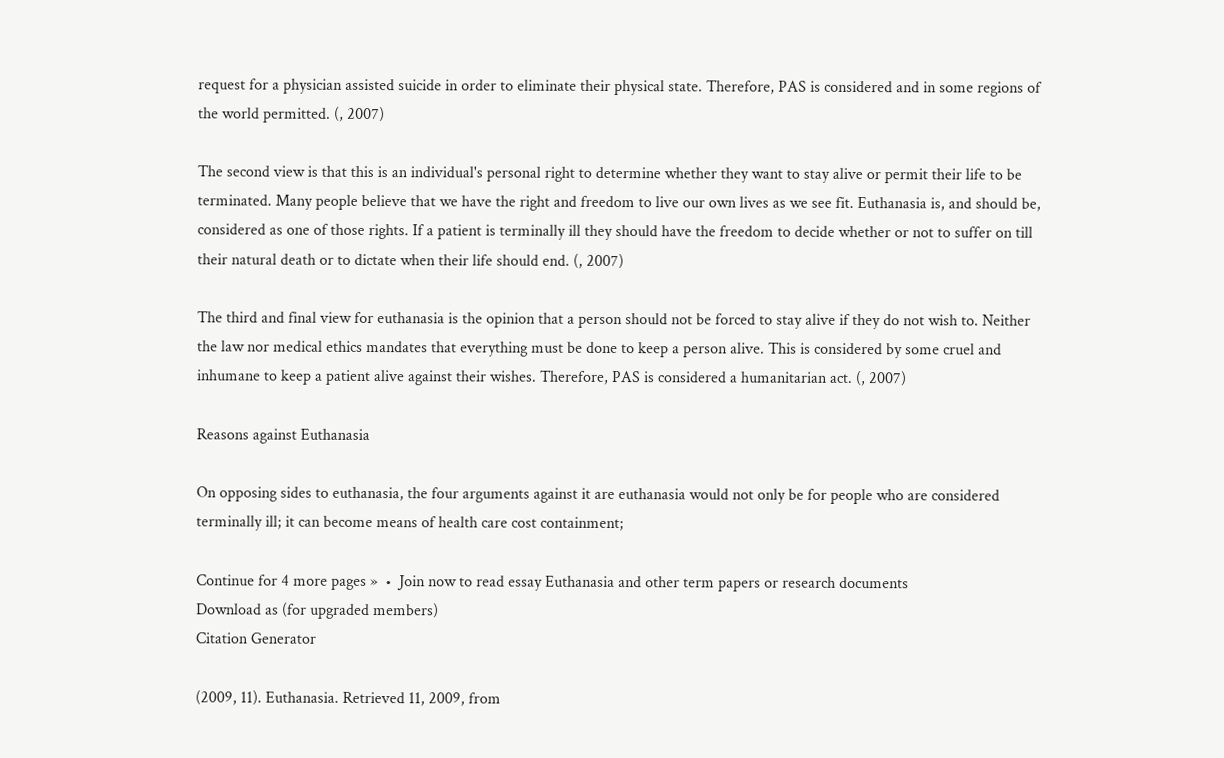request for a physician assisted suicide in order to eliminate their physical state. Therefore, PAS is considered and in some regions of the world permitted. (, 2007)

The second view is that this is an individual's personal right to determine whether they want to stay alive or permit their life to be terminated. Many people believe that we have the right and freedom to live our own lives as we see fit. Euthanasia is, and should be, considered as one of those rights. If a patient is terminally ill they should have the freedom to decide whether or not to suffer on till their natural death or to dictate when their life should end. (, 2007)

The third and final view for euthanasia is the opinion that a person should not be forced to stay alive if they do not wish to. Neither the law nor medical ethics mandates that everything must be done to keep a person alive. This is considered by some cruel and inhumane to keep a patient alive against their wishes. Therefore, PAS is considered a humanitarian act. (, 2007)

Reasons against Euthanasia

On opposing sides to euthanasia, the four arguments against it are euthanasia would not only be for people who are considered terminally ill; it can become means of health care cost containment;

Continue for 4 more pages »  •  Join now to read essay Euthanasia and other term papers or research documents
Download as (for upgraded members)
Citation Generator

(2009, 11). Euthanasia. Retrieved 11, 2009, from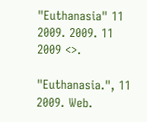"Euthanasia" 11 2009. 2009. 11 2009 <>.

"Euthanasia.", 11 2009. Web.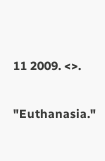11 2009. <>.

"Euthanasia."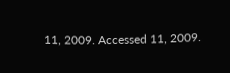11, 2009. Accessed 11, 2009.